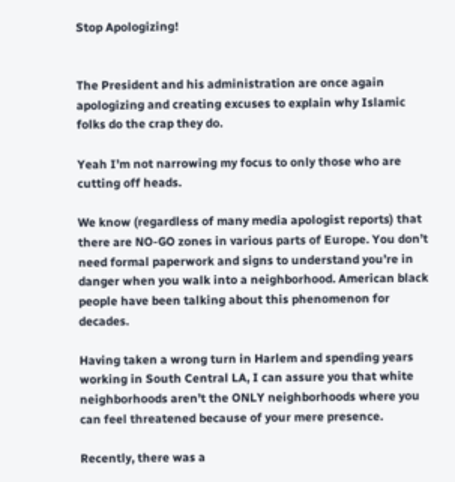Stop Apologizing!


The President and his administration are once again apologizing and creating excuses to explain why Islamic folks do the crap they do.

Yeah I’m not narrowing my focus to only those who are cutting off heads.

We know (regardless of many media apologist reports) that there are NO-GO zones in various parts of Europe. You don’t need formal paperwork and signs to understand you’re in danger when you walk into a neighborhood. American black people have been talking about this phenomenon for decades.

Having taken a wrong turn in Harlem and spending years working in South Central LA, I can assure you that white neighborhoods aren’t the ONLY neighborhoods where you can feel threatened because of your mere presence.

Recently, there was a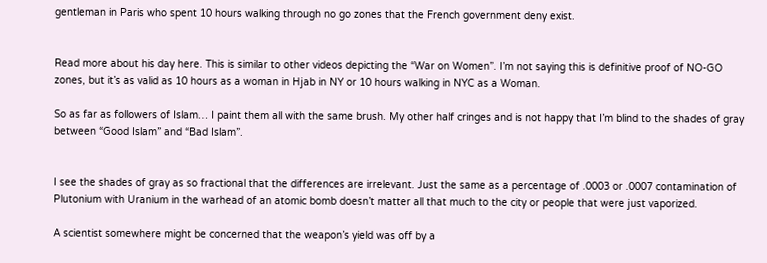gentleman in Paris who spent 10 hours walking through no go zones that the French government deny exist.


Read more about his day here. This is similar to other videos depicting the “War on Women”. I’m not saying this is definitive proof of NO-GO zones, but it’s as valid as 10 hours as a woman in Hjab in NY or 10 hours walking in NYC as a Woman.

So as far as followers of Islam… I paint them all with the same brush. My other half cringes and is not happy that I’m blind to the shades of gray between “Good Islam” and “Bad Islam”.


I see the shades of gray as so fractional that the differences are irrelevant. Just the same as a percentage of .0003 or .0007 contamination of Plutonium with Uranium in the warhead of an atomic bomb doesn’t matter all that much to the city or people that were just vaporized.

A scientist somewhere might be concerned that the weapon’s yield was off by a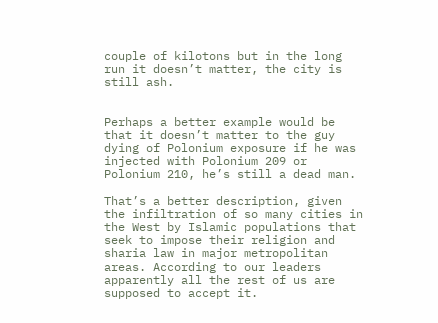couple of kilotons but in the long run it doesn’t matter, the city is still ash.


Perhaps a better example would be that it doesn’t matter to the guy dying of Polonium exposure if he was injected with Polonium 209 or Polonium 210, he’s still a dead man.

That’s a better description, given the infiltration of so many cities in the West by Islamic populations that seek to impose their religion and sharia law in major metropolitan areas. According to our leaders apparently all the rest of us are supposed to accept it.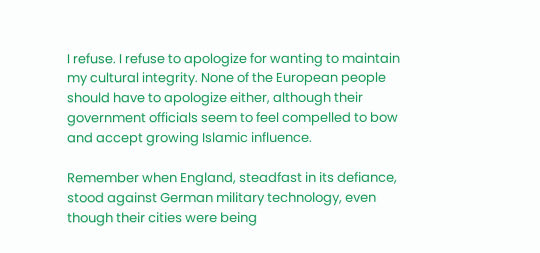I refuse. I refuse to apologize for wanting to maintain my cultural integrity. None of the European people should have to apologize either, although their government officials seem to feel compelled to bow and accept growing Islamic influence.

Remember when England, steadfast in its defiance, stood against German military technology, even though their cities were being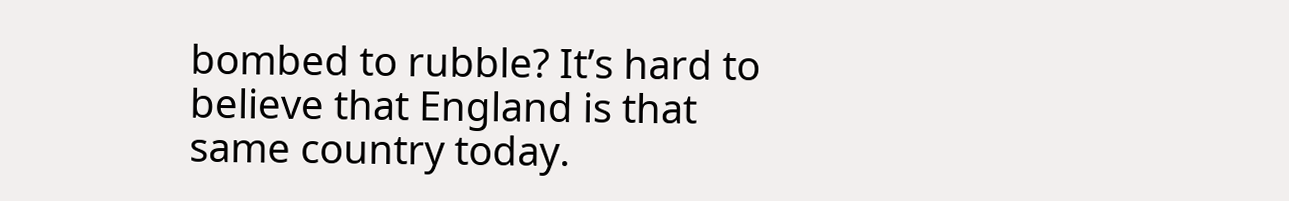bombed to rubble? It’s hard to believe that England is that same country today.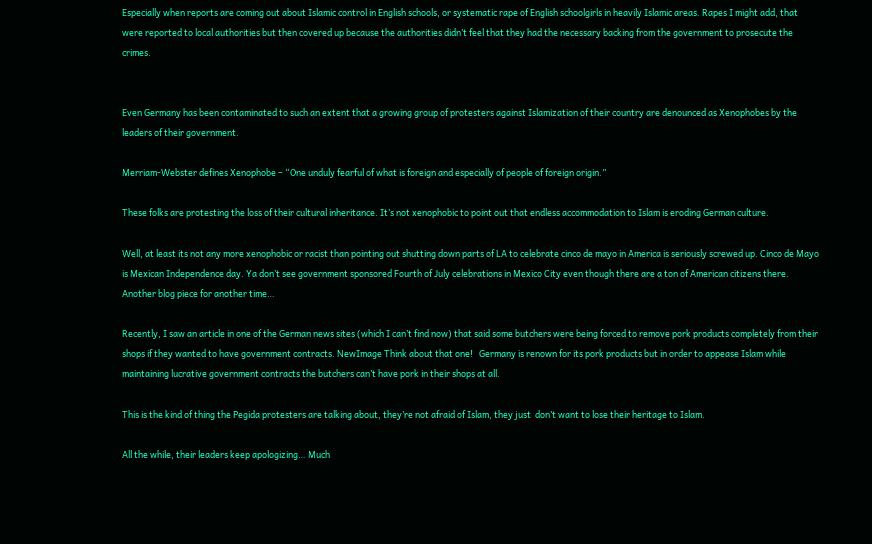Especially when reports are coming out about Islamic control in English schools, or systematic rape of English schoolgirls in heavily Islamic areas. Rapes I might add, that were reported to local authorities but then covered up because the authorities didn’t feel that they had the necessary backing from the government to prosecute the crimes.


Even Germany has been contaminated to such an extent that a growing group of protesters against Islamization of their country are denounced as Xenophobes by the leaders of their government.

Merriam-Webster defines Xenophobe – “One unduly fearful of what is foreign and especially of people of foreign origin.”

These folks are protesting the loss of their cultural inheritance. It’s not xenophobic to point out that endless accommodation to Islam is eroding German culture.

Well, at least its not any more xenophobic or racist than pointing out shutting down parts of LA to celebrate cinco de mayo in America is seriously screwed up. Cinco de Mayo is Mexican Independence day. Ya don’t see government sponsored Fourth of July celebrations in Mexico City even though there are a ton of American citizens there. Another blog piece for another time…

Recently, I saw an article in one of the German news sites (which I can’t find now) that said some butchers were being forced to remove pork products completely from their shops if they wanted to have government contracts. NewImage Think about that one!   Germany is renown for its pork products but in order to appease Islam while maintaining lucrative government contracts the butchers can’t have pork in their shops at all.

This is the kind of thing the Pegida protesters are talking about, they’re not afraid of Islam, they just  don’t want to lose their heritage to Islam.

All the while, their leaders keep apologizing… Much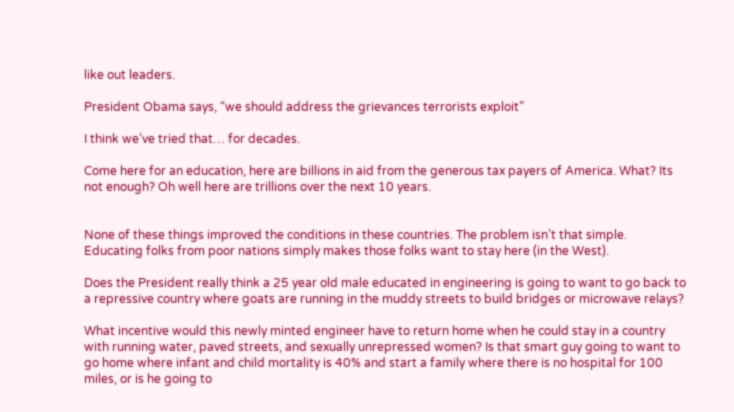like out leaders.

President Obama says, “we should address the grievances terrorists exploit”

I think we’ve tried that… for decades.

Come here for an education, here are billions in aid from the generous tax payers of America. What? Its not enough? Oh well here are trillions over the next 10 years.


None of these things improved the conditions in these countries. The problem isn’t that simple. Educating folks from poor nations simply makes those folks want to stay here (in the West).

Does the President really think a 25 year old male educated in engineering is going to want to go back to a repressive country where goats are running in the muddy streets to build bridges or microwave relays?

What incentive would this newly minted engineer have to return home when he could stay in a country with running water, paved streets, and sexually unrepressed women? Is that smart guy going to want to go home where infant and child mortality is 40% and start a family where there is no hospital for 100 miles, or is he going to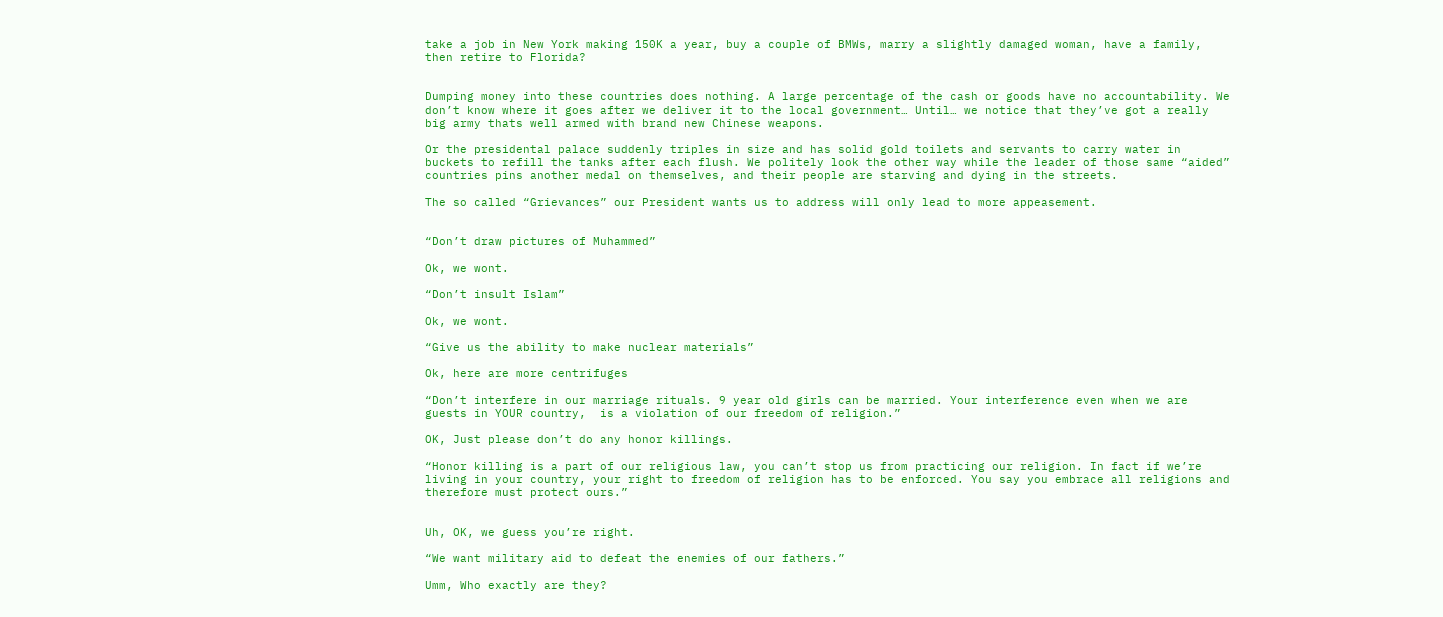take a job in New York making 150K a year, buy a couple of BMWs, marry a slightly damaged woman, have a family, then retire to Florida?


Dumping money into these countries does nothing. A large percentage of the cash or goods have no accountability. We don’t know where it goes after we deliver it to the local government… Until… we notice that they’ve got a really big army thats well armed with brand new Chinese weapons.

Or the presidental palace suddenly triples in size and has solid gold toilets and servants to carry water in buckets to refill the tanks after each flush. We politely look the other way while the leader of those same “aided” countries pins another medal on themselves, and their people are starving and dying in the streets.

The so called “Grievances” our President wants us to address will only lead to more appeasement.


“Don’t draw pictures of Muhammed”

Ok, we wont.

“Don’t insult Islam”

Ok, we wont.

“Give us the ability to make nuclear materials”

Ok, here are more centrifuges

“Don’t interfere in our marriage rituals. 9 year old girls can be married. Your interference even when we are guests in YOUR country,  is a violation of our freedom of religion.”

OK, Just please don’t do any honor killings.

“Honor killing is a part of our religious law, you can’t stop us from practicing our religion. In fact if we’re living in your country, your right to freedom of religion has to be enforced. You say you embrace all religions and therefore must protect ours.”


Uh, OK, we guess you’re right.

“We want military aid to defeat the enemies of our fathers.”

Umm, Who exactly are they?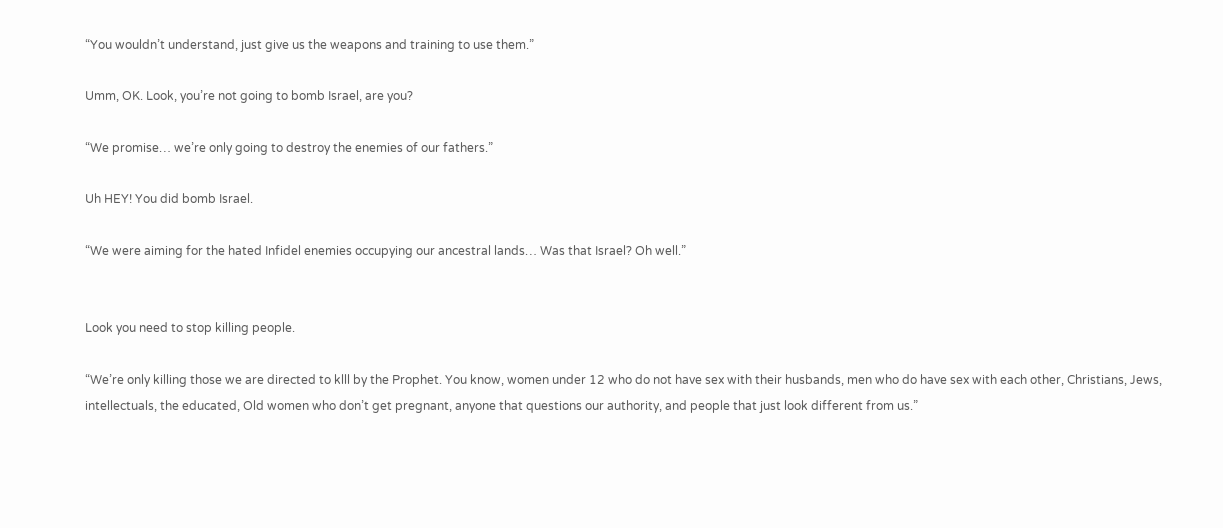“You wouldn’t understand, just give us the weapons and training to use them.”

Umm, OK. Look, you’re not going to bomb Israel, are you?

“We promise… we’re only going to destroy the enemies of our fathers.”

Uh HEY! You did bomb Israel.

“We were aiming for the hated Infidel enemies occupying our ancestral lands… Was that Israel? Oh well.”


Look you need to stop killing people.

“We’re only killing those we are directed to klll by the Prophet. You know, women under 12 who do not have sex with their husbands, men who do have sex with each other, Christians, Jews, intellectuals, the educated, Old women who don’t get pregnant, anyone that questions our authority, and people that just look different from us.”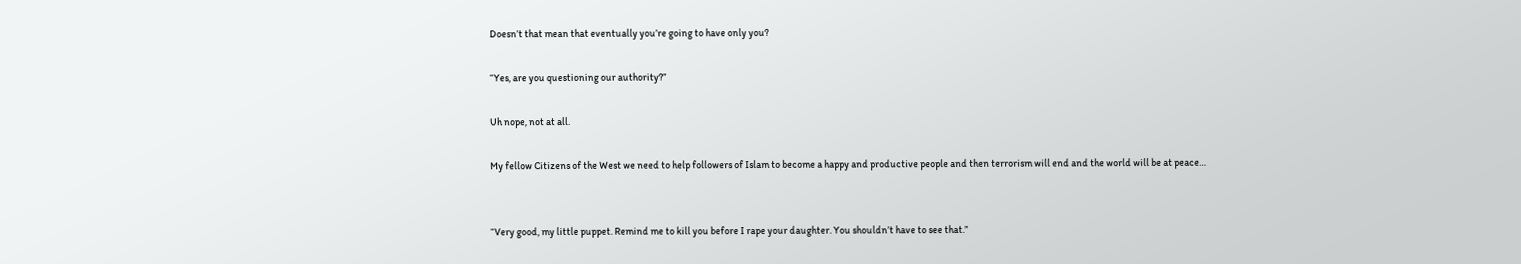Doesn’t that mean that eventually you’re going to have only you?

“Yes, are you questioning our authority?”

Uh nope, not at all.

My fellow Citizens of the West we need to help followers of Islam to become a happy and productive people and then terrorism will end and the world will be at peace…


“Very good, my little puppet. Remind me to kill you before I rape your daughter. You shouldn’t have to see that.”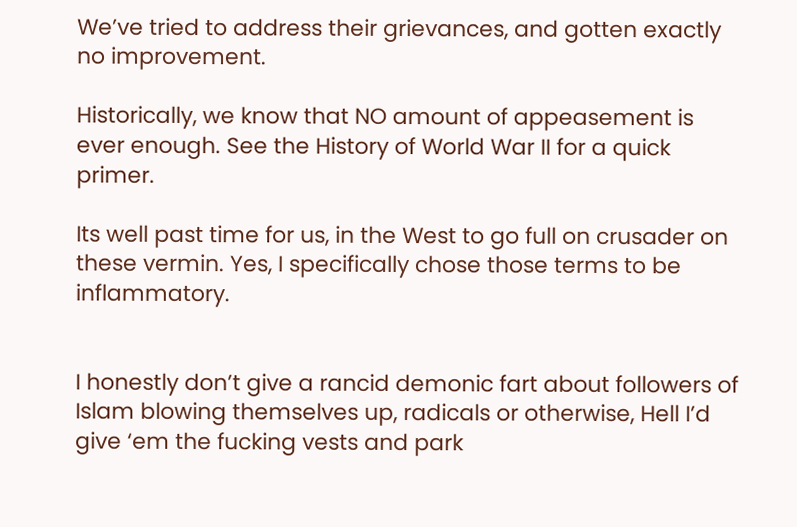We’ve tried to address their grievances, and gotten exactly no improvement.

Historically, we know that NO amount of appeasement is ever enough. See the History of World War II for a quick primer.

Its well past time for us, in the West to go full on crusader on these vermin. Yes, I specifically chose those terms to be inflammatory.


I honestly don’t give a rancid demonic fart about followers of Islam blowing themselves up, radicals or otherwise, Hell I’d give ‘em the fucking vests and park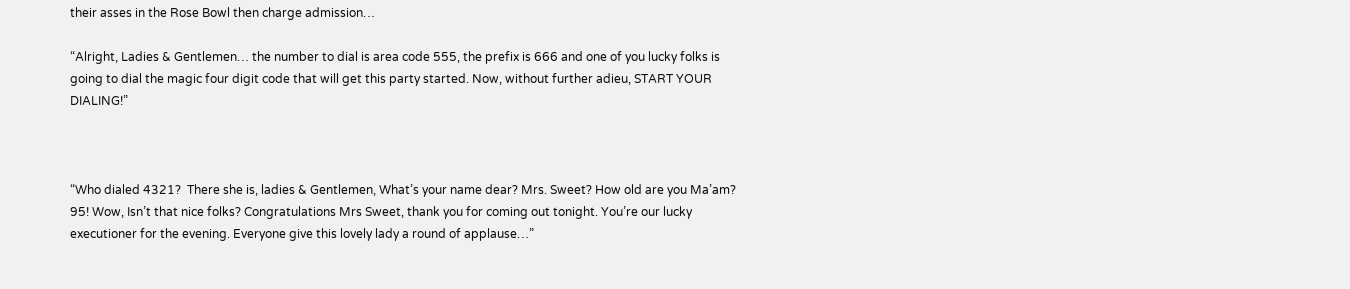their asses in the Rose Bowl then charge admission…

“Alright, Ladies & Gentlemen… the number to dial is area code 555, the prefix is 666 and one of you lucky folks is going to dial the magic four digit code that will get this party started. Now, without further adieu, START YOUR DIALING!”



“Who dialed 4321?  There she is, ladies & Gentlemen, What’s your name dear? Mrs. Sweet? How old are you Ma’am? 95! Wow, Isn’t that nice folks? Congratulations Mrs Sweet, thank you for coming out tonight. You’re our lucky executioner for the evening. Everyone give this lovely lady a round of applause…”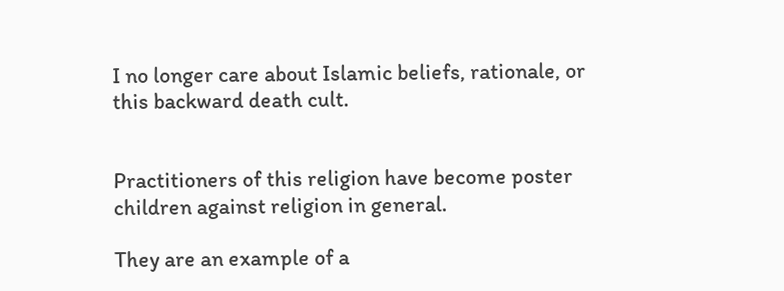I no longer care about Islamic beliefs, rationale, or this backward death cult.


Practitioners of this religion have become poster children against religion in general.

They are an example of a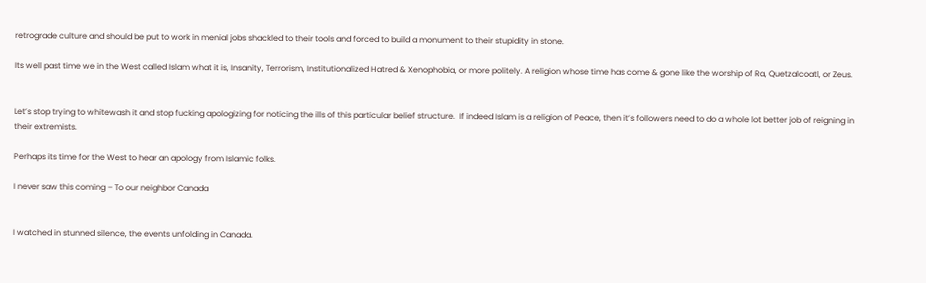retrograde culture and should be put to work in menial jobs shackled to their tools and forced to build a monument to their stupidity in stone.

Its well past time we in the West called Islam what it is, Insanity, Terrorism, Institutionalized Hatred & Xenophobia, or more politely. A religion whose time has come & gone like the worship of Ra, Quetzalcoatl, or Zeus.


Let’s stop trying to whitewash it and stop fucking apologizing for noticing the ills of this particular belief structure.  If indeed Islam is a religion of Peace, then it’s followers need to do a whole lot better job of reigning in their extremists.

Perhaps its time for the West to hear an apology from Islamic folks.

I never saw this coming – To our neighbor Canada


I watched in stunned silence, the events unfolding in Canada.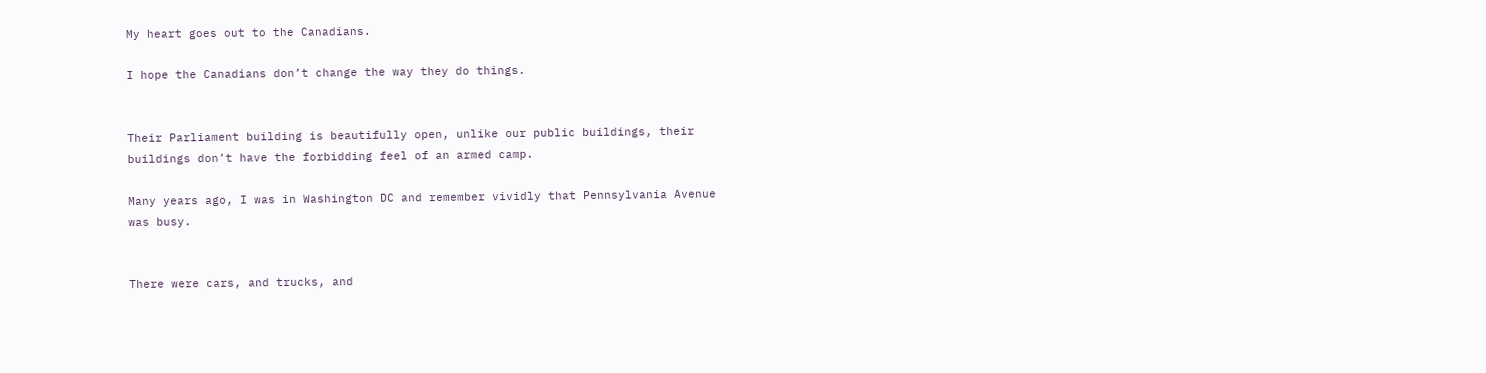My heart goes out to the Canadians.

I hope the Canadians don’t change the way they do things.


Their Parliament building is beautifully open, unlike our public buildings, their buildings don’t have the forbidding feel of an armed camp.

Many years ago, I was in Washington DC and remember vividly that Pennsylvania Avenue was busy.


There were cars, and trucks, and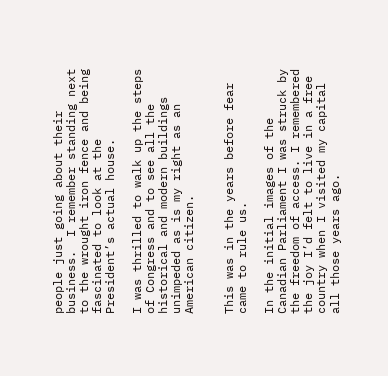people just going about their business.  I remember standing next to the wrought iron fence and being fascinated to look at the President’s actual house.

I was thrilled to walk up the steps of Congress and to see all the historical and modern buildings unimpeded as is my right as an American citizen.


This was in the years before fear came to rule us.

In the initial images of the Canadian Parliament I was struck by the freedom of access. I remembered the joy I’d felt to live in a free country when I visited my capital all those years ago.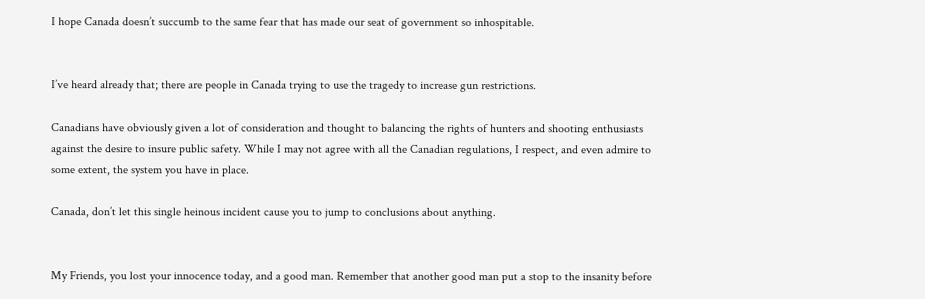I hope Canada doesn’t succumb to the same fear that has made our seat of government so inhospitable.


I’ve heard already that; there are people in Canada trying to use the tragedy to increase gun restrictions.

Canadians have obviously given a lot of consideration and thought to balancing the rights of hunters and shooting enthusiasts against the desire to insure public safety. While I may not agree with all the Canadian regulations, I respect, and even admire to some extent, the system you have in place.

Canada, don’t let this single heinous incident cause you to jump to conclusions about anything.


My Friends, you lost your innocence today, and a good man. Remember that another good man put a stop to the insanity before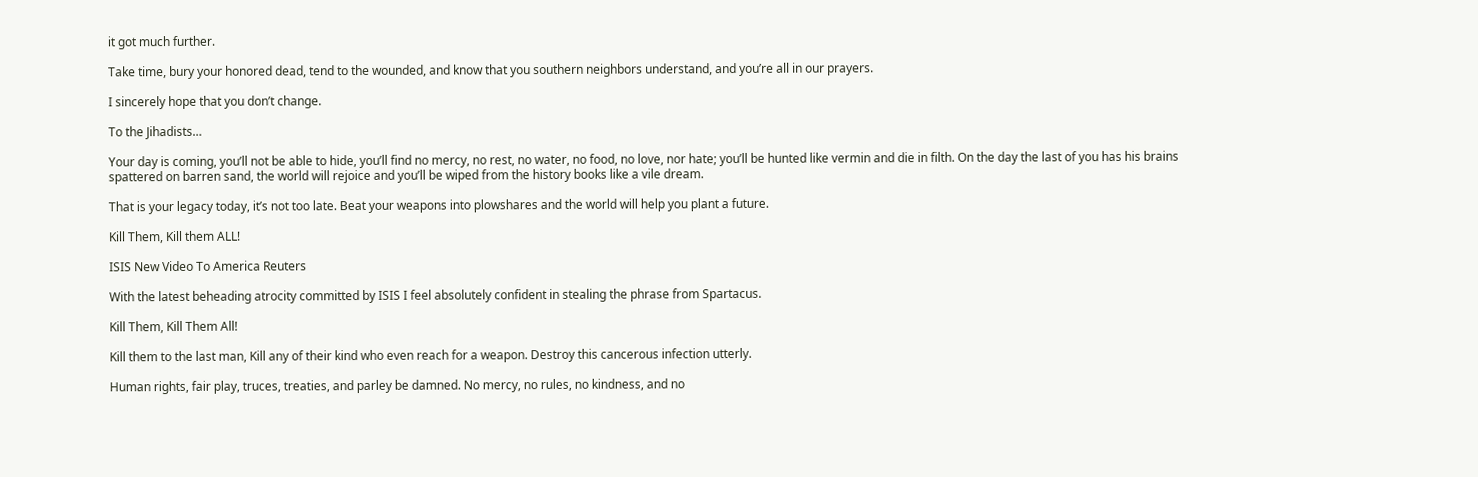it got much further.

Take time, bury your honored dead, tend to the wounded, and know that you southern neighbors understand, and you’re all in our prayers.

I sincerely hope that you don’t change.

To the Jihadists…

Your day is coming, you’ll not be able to hide, you’ll find no mercy, no rest, no water, no food, no love, nor hate; you’ll be hunted like vermin and die in filth. On the day the last of you has his brains spattered on barren sand, the world will rejoice and you’ll be wiped from the history books like a vile dream.

That is your legacy today, it’s not too late. Beat your weapons into plowshares and the world will help you plant a future.

Kill Them, Kill them ALL!

ISIS New Video To America Reuters

With the latest beheading atrocity committed by ISIS I feel absolutely confident in stealing the phrase from Spartacus.

Kill Them, Kill Them All!

Kill them to the last man, Kill any of their kind who even reach for a weapon. Destroy this cancerous infection utterly.

Human rights, fair play, truces, treaties, and parley be damned. No mercy, no rules, no kindness, and no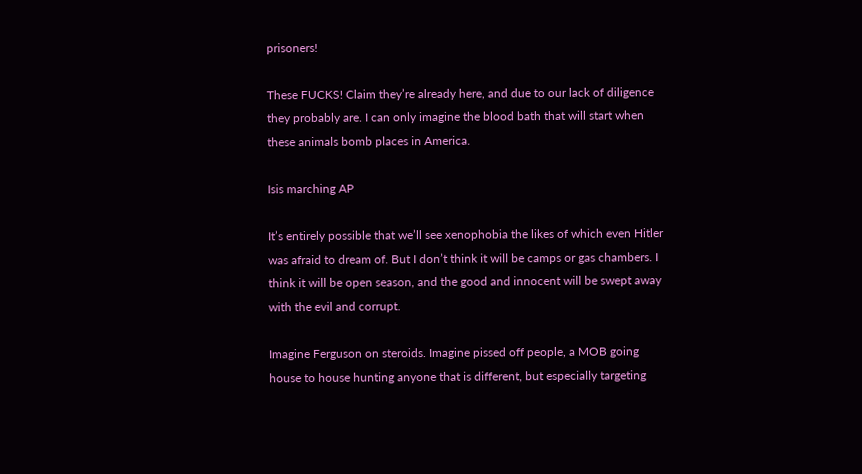prisoners!

These FUCKS! Claim they’re already here, and due to our lack of diligence they probably are. I can only imagine the blood bath that will start when these animals bomb places in America.

Isis marching AP

It’s entirely possible that we’ll see xenophobia the likes of which even Hitler was afraid to dream of. But I don’t think it will be camps or gas chambers. I think it will be open season, and the good and innocent will be swept away with the evil and corrupt.

Imagine Ferguson on steroids. Imagine pissed off people, a MOB going house to house hunting anyone that is different, but especially targeting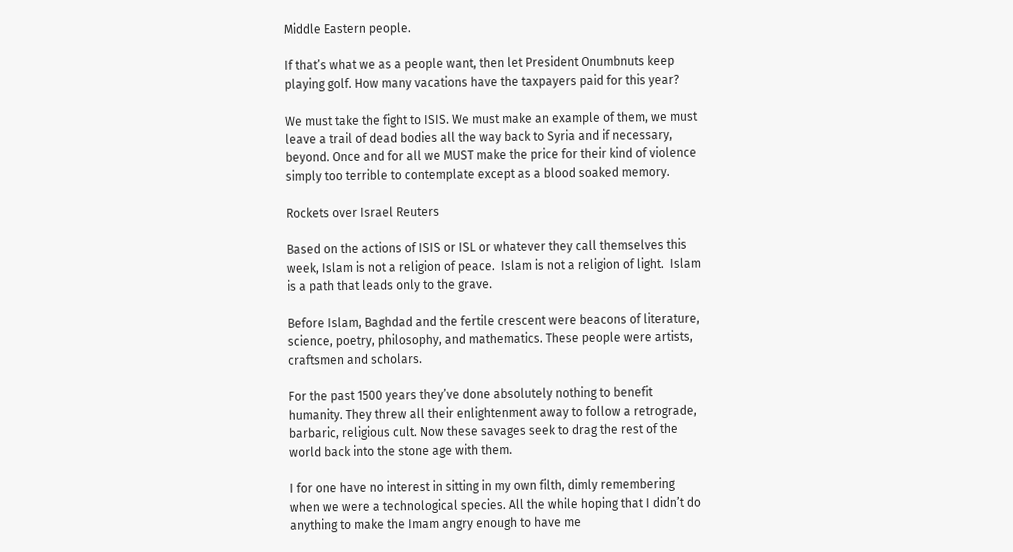Middle Eastern people.

If that’s what we as a people want, then let President Onumbnuts keep playing golf. How many vacations have the taxpayers paid for this year?

We must take the fight to ISIS. We must make an example of them, we must leave a trail of dead bodies all the way back to Syria and if necessary, beyond. Once and for all we MUST make the price for their kind of violence simply too terrible to contemplate except as a blood soaked memory.

Rockets over Israel Reuters

Based on the actions of ISIS or ISL or whatever they call themselves this week, Islam is not a religion of peace.  Islam is not a religion of light.  Islam is a path that leads only to the grave.

Before Islam, Baghdad and the fertile crescent were beacons of literature, science, poetry, philosophy, and mathematics. These people were artists, craftsmen and scholars.

For the past 1500 years they’ve done absolutely nothing to benefit humanity. They threw all their enlightenment away to follow a retrograde, barbaric, religious cult. Now these savages seek to drag the rest of the world back into the stone age with them.

I for one have no interest in sitting in my own filth, dimly remembering when we were a technological species. All the while hoping that I didn’t do anything to make the Imam angry enough to have me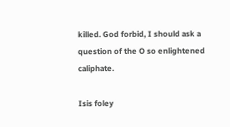killed. God forbid, I should ask a question of the O so enlightened caliphate.

Isis foley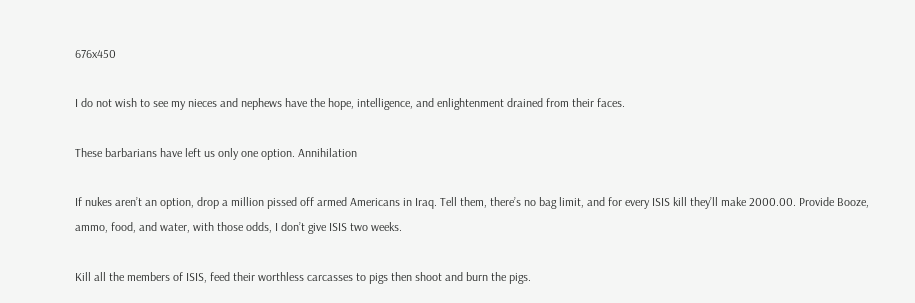676x450

I do not wish to see my nieces and nephews have the hope, intelligence, and enlightenment drained from their faces.

These barbarians have left us only one option. Annihilation

If nukes aren’t an option, drop a million pissed off armed Americans in Iraq. Tell them, there’s no bag limit, and for every ISIS kill they’ll make 2000.00. Provide Booze, ammo, food, and water, with those odds, I don’t give ISIS two weeks.

Kill all the members of ISIS, feed their worthless carcasses to pigs then shoot and burn the pigs.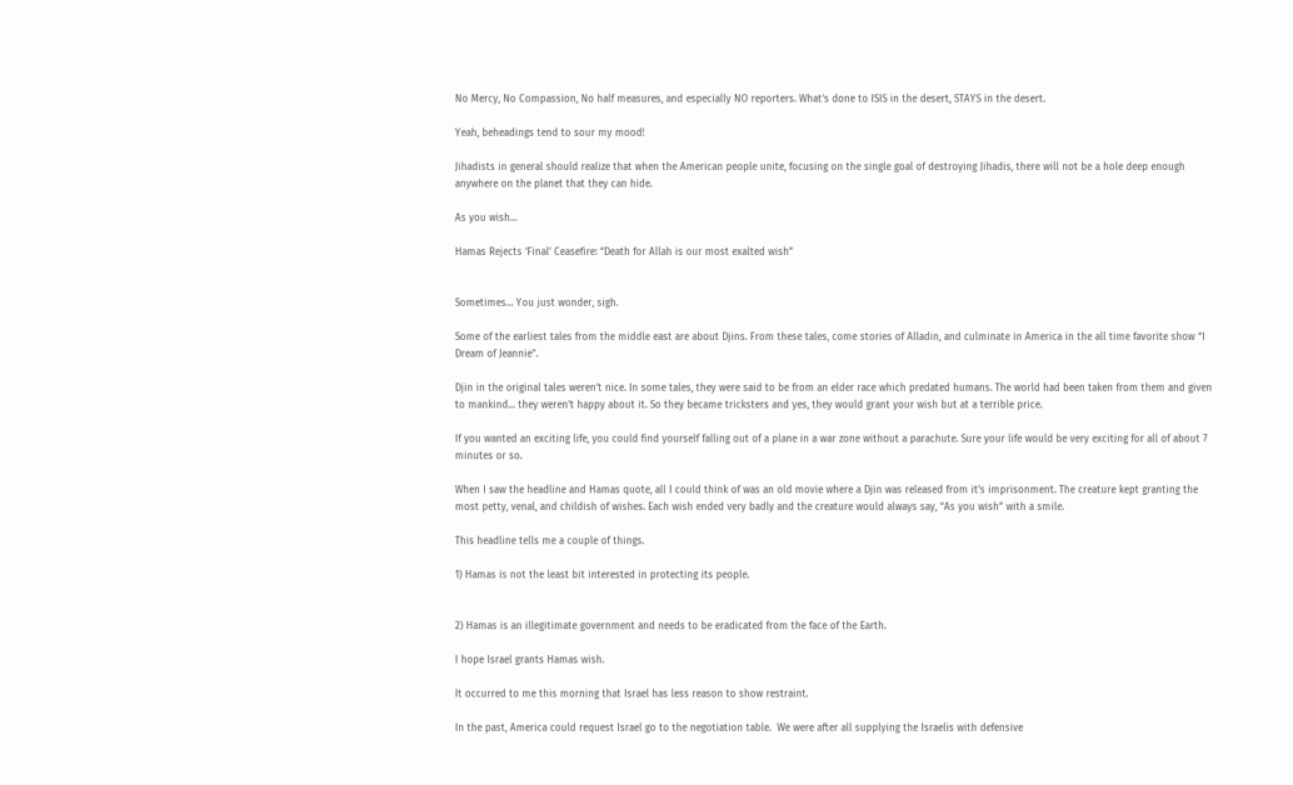No Mercy, No Compassion, No half measures, and especially NO reporters. What’s done to ISIS in the desert, STAYS in the desert.

Yeah, beheadings tend to sour my mood!

Jihadists in general should realize that when the American people unite, focusing on the single goal of destroying Jihadis, there will not be a hole deep enough anywhere on the planet that they can hide.

As you wish…

Hamas Rejects ‘Final’ Ceasefire: “Death for Allah is our most exalted wish”


Sometimes… You just wonder, sigh.

Some of the earliest tales from the middle east are about Djins. From these tales, come stories of Alladin, and culminate in America in the all time favorite show “I Dream of Jeannie”.

Djin in the original tales weren’t nice. In some tales, they were said to be from an elder race which predated humans. The world had been taken from them and given to mankind… they weren’t happy about it. So they became tricksters and yes, they would grant your wish but at a terrible price.

If you wanted an exciting life, you could find yourself falling out of a plane in a war zone without a parachute. Sure your life would be very exciting for all of about 7 minutes or so.

When I saw the headline and Hamas quote, all I could think of was an old movie where a Djin was released from it’s imprisonment. The creature kept granting the most petty, venal, and childish of wishes. Each wish ended very badly and the creature would always say, “As you wish” with a smile.

This headline tells me a couple of things.

1) Hamas is not the least bit interested in protecting its people.


2) Hamas is an illegitimate government and needs to be eradicated from the face of the Earth.

I hope Israel grants Hamas wish.

It occurred to me this morning that Israel has less reason to show restraint.

In the past, America could request Israel go to the negotiation table.  We were after all supplying the Israelis with defensive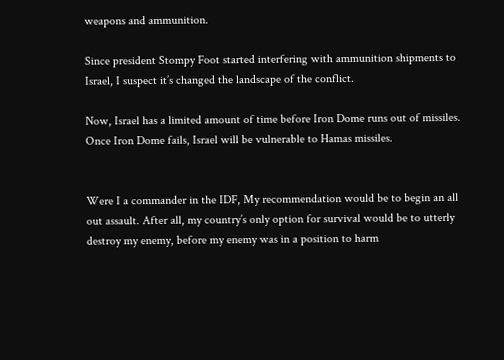weapons and ammunition.

Since president Stompy Foot started interfering with ammunition shipments to Israel, I suspect it’s changed the landscape of the conflict.

Now, Israel has a limited amount of time before Iron Dome runs out of missiles. Once Iron Dome fails, Israel will be vulnerable to Hamas missiles.


Were I a commander in the IDF, My recommendation would be to begin an all out assault. After all, my country’s only option for survival would be to utterly destroy my enemy, before my enemy was in a position to harm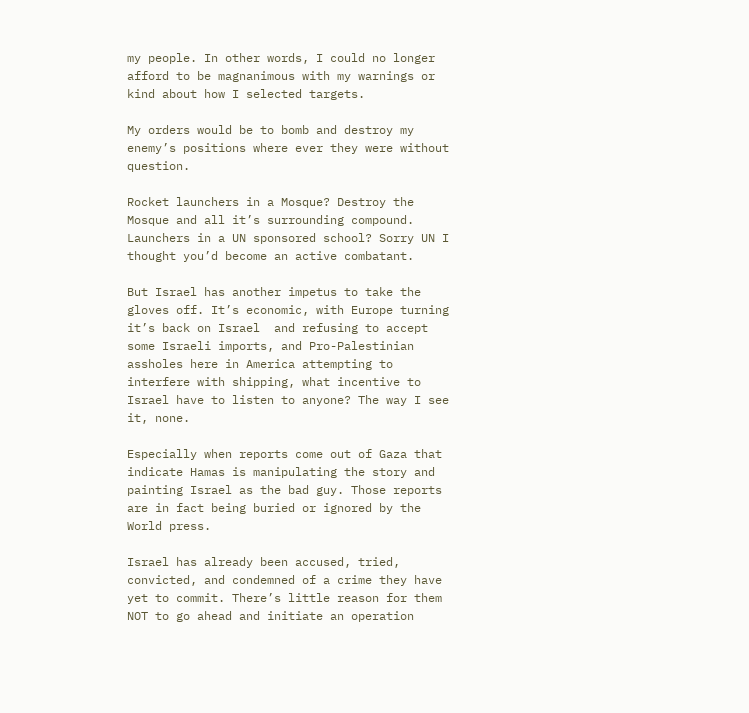my people. In other words, I could no longer afford to be magnanimous with my warnings or kind about how I selected targets.

My orders would be to bomb and destroy my enemy’s positions where ever they were without question.

Rocket launchers in a Mosque? Destroy the Mosque and all it’s surrounding compound. Launchers in a UN sponsored school? Sorry UN I thought you’d become an active combatant.

But Israel has another impetus to take the gloves off. It’s economic, with Europe turning it’s back on Israel  and refusing to accept some Israeli imports, and Pro-Palestinian assholes here in America attempting to interfere with shipping, what incentive to Israel have to listen to anyone? The way I see it, none.

Especially when reports come out of Gaza that indicate Hamas is manipulating the story and painting Israel as the bad guy. Those reports are in fact being buried or ignored by the World press.

Israel has already been accused, tried, convicted, and condemned of a crime they have yet to commit. There’s little reason for them NOT to go ahead and initiate an operation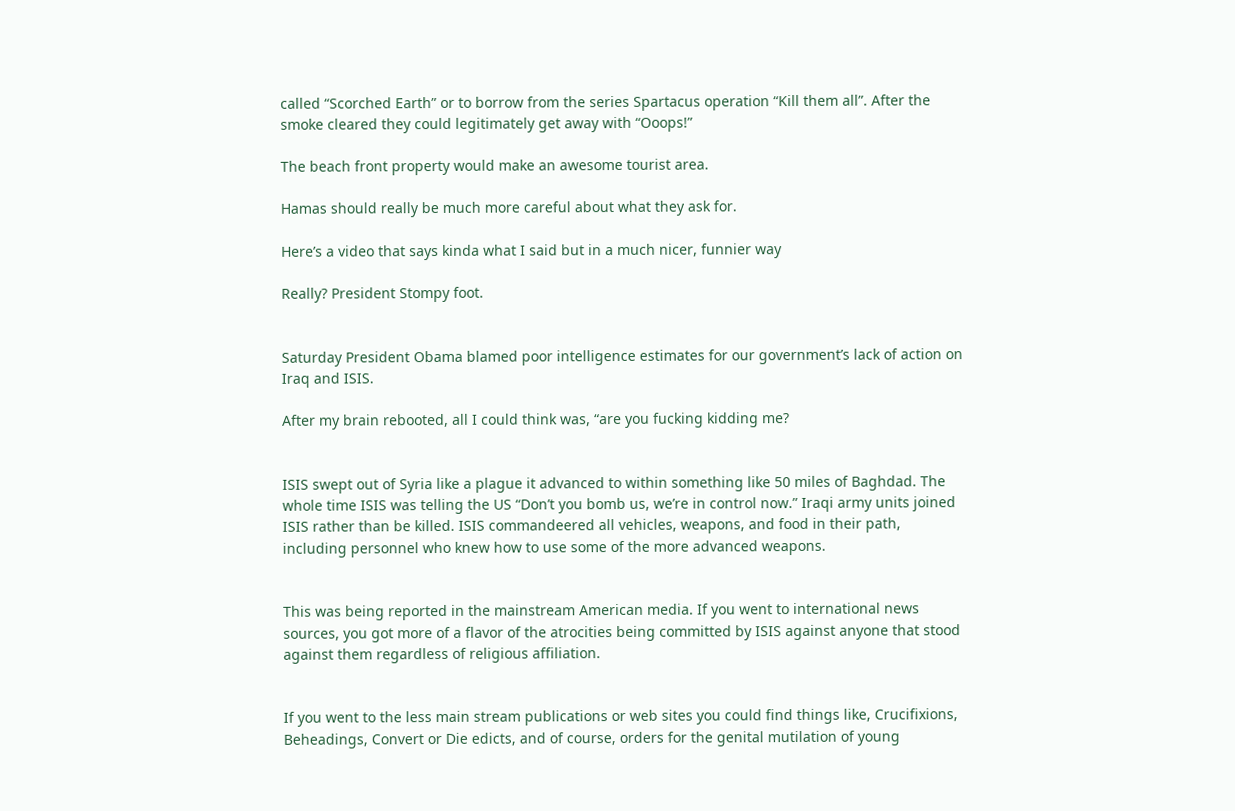called “Scorched Earth” or to borrow from the series Spartacus operation “Kill them all”. After the smoke cleared they could legitimately get away with “Ooops!”

The beach front property would make an awesome tourist area.

Hamas should really be much more careful about what they ask for.

Here’s a video that says kinda what I said but in a much nicer, funnier way

Really? President Stompy foot.


Saturday President Obama blamed poor intelligence estimates for our government’s lack of action on Iraq and ISIS.

After my brain rebooted, all I could think was, “are you fucking kidding me?


ISIS swept out of Syria like a plague it advanced to within something like 50 miles of Baghdad. The whole time ISIS was telling the US “Don’t you bomb us, we’re in control now.” Iraqi army units joined ISIS rather than be killed. ISIS commandeered all vehicles, weapons, and food in their path, including personnel who knew how to use some of the more advanced weapons.


This was being reported in the mainstream American media. If you went to international news sources, you got more of a flavor of the atrocities being committed by ISIS against anyone that stood against them regardless of religious affiliation.


If you went to the less main stream publications or web sites you could find things like, Crucifixions, Beheadings, Convert or Die edicts, and of course, orders for the genital mutilation of young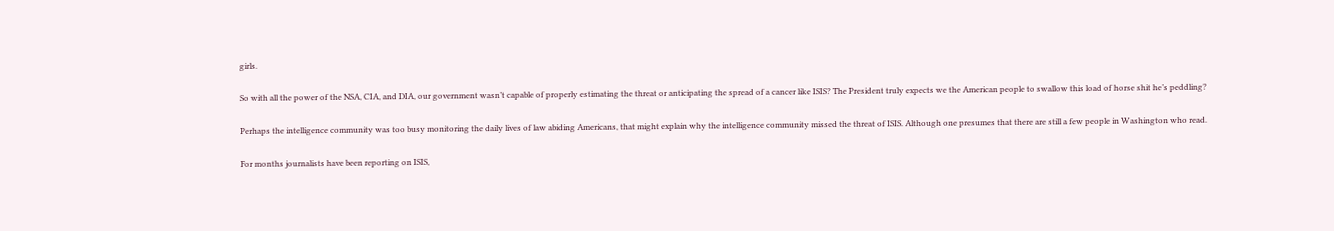girls.

So with all the power of the NSA, CIA, and DIA, our government wasn’t capable of properly estimating the threat or anticipating the spread of a cancer like ISIS? The President truly expects we the American people to swallow this load of horse shit he’s peddling?

Perhaps the intelligence community was too busy monitoring the daily lives of law abiding Americans, that might explain why the intelligence community missed the threat of ISIS. Although one presumes that there are still a few people in Washington who read.

For months journalists have been reporting on ISIS,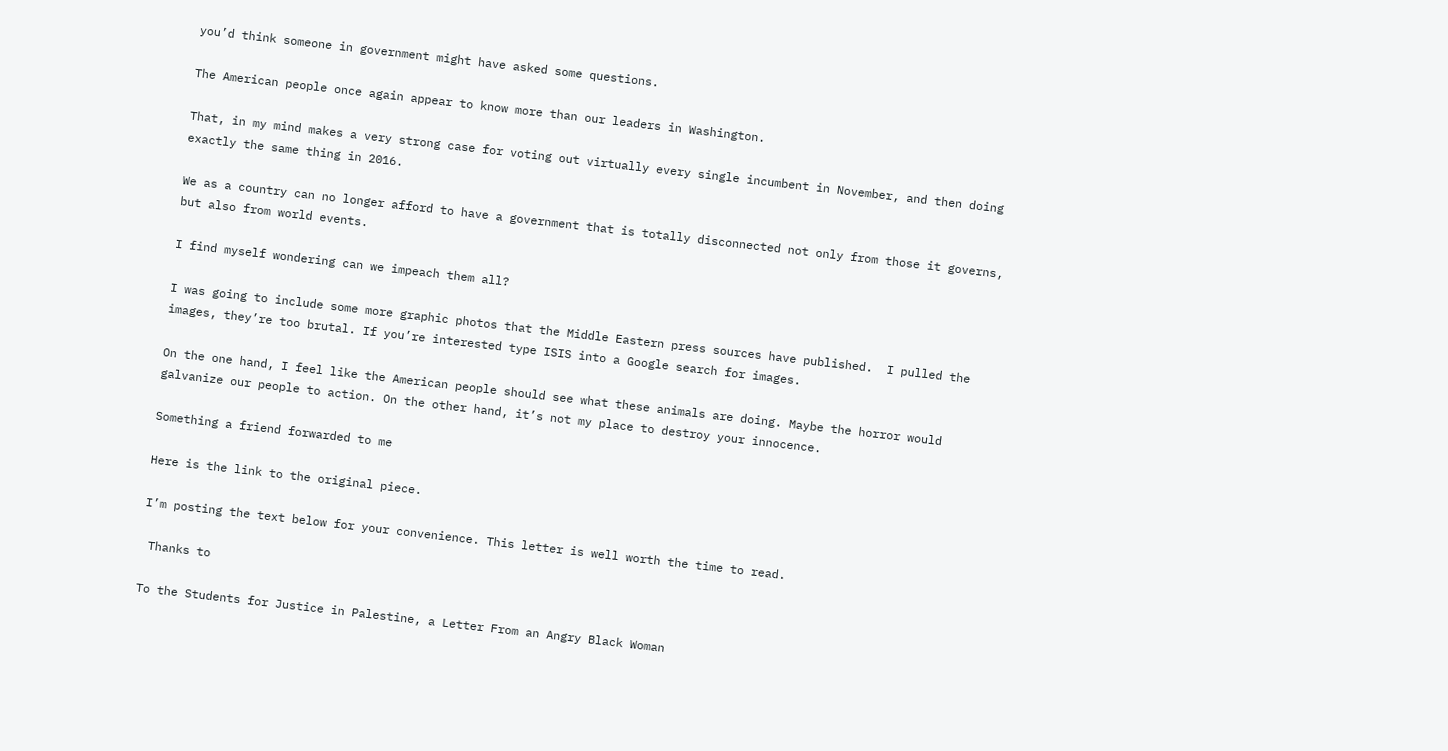you’d think someone in government might have asked some questions.

The American people once again appear to know more than our leaders in Washington.

That, in my mind makes a very strong case for voting out virtually every single incumbent in November, and then doing exactly the same thing in 2016.

We as a country can no longer afford to have a government that is totally disconnected not only from those it governs, but also from world events.

I find myself wondering can we impeach them all?

I was going to include some more graphic photos that the Middle Eastern press sources have published.  I pulled the images, they’re too brutal. If you’re interested type ISIS into a Google search for images.

On the one hand, I feel like the American people should see what these animals are doing. Maybe the horror would galvanize our people to action. On the other hand, it’s not my place to destroy your innocence.

Something a friend forwarded to me

Here is the link to the original piece.

I’m posting the text below for your convenience. This letter is well worth the time to read.

 Thanks to

To the Students for Justice in Palestine, a Letter From an Angry Black Woman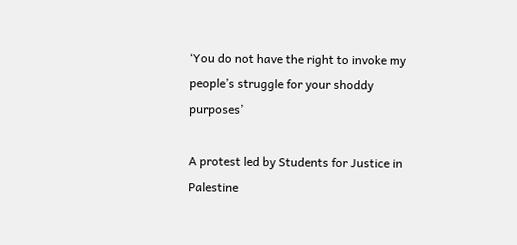‘You do not have the right to invoke my people’s struggle for your shoddy purposes’

A protest led by Students for Justice in Palestine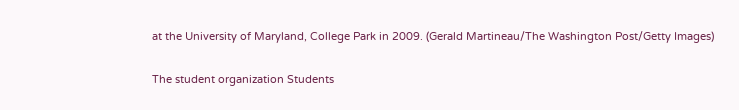at the University of Maryland, College Park in 2009. (Gerald Martineau/The Washington Post/Getty Images)

The student organization Students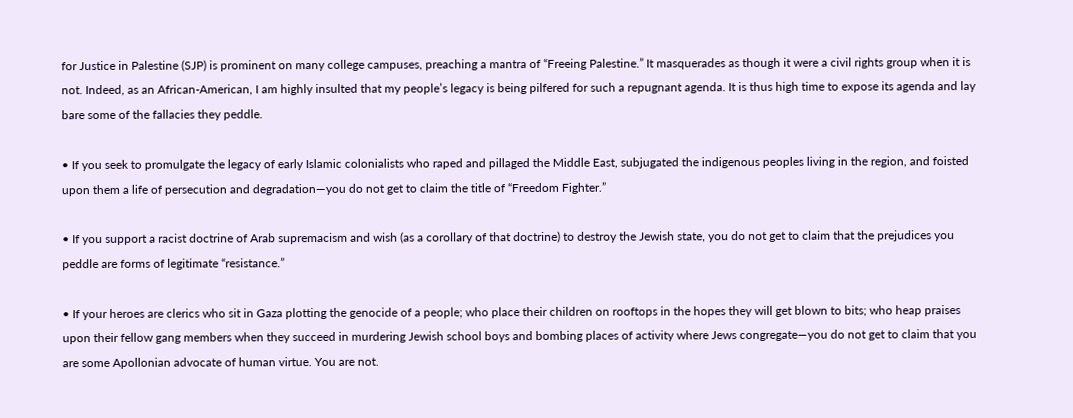for Justice in Palestine (SJP) is prominent on many college campuses, preaching a mantra of “Freeing Palestine.” It masquerades as though it were a civil rights group when it is not. Indeed, as an African-American, I am highly insulted that my people’s legacy is being pilfered for such a repugnant agenda. It is thus high time to expose its agenda and lay bare some of the fallacies they peddle.

• If you seek to promulgate the legacy of early Islamic colonialists who raped and pillaged the Middle East, subjugated the indigenous peoples living in the region, and foisted upon them a life of persecution and degradation—you do not get to claim the title of “Freedom Fighter.”

• If you support a racist doctrine of Arab supremacism and wish (as a corollary of that doctrine) to destroy the Jewish state, you do not get to claim that the prejudices you peddle are forms of legitimate “resistance.”

• If your heroes are clerics who sit in Gaza plotting the genocide of a people; who place their children on rooftops in the hopes they will get blown to bits; who heap praises upon their fellow gang members when they succeed in murdering Jewish school boys and bombing places of activity where Jews congregate—you do not get to claim that you are some Apollonian advocate of human virtue. You are not.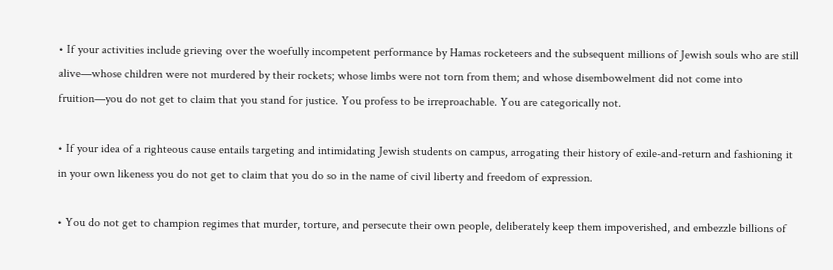• If your activities include grieving over the woefully incompetent performance by Hamas rocketeers and the subsequent millions of Jewish souls who are still alive—whose children were not murdered by their rockets; whose limbs were not torn from them; and whose disembowelment did not come into fruition—you do not get to claim that you stand for justice. You profess to be irreproachable. You are categorically not.

• If your idea of a righteous cause entails targeting and intimidating Jewish students on campus, arrogating their history of exile-and-return and fashioning it in your own likeness you do not get to claim that you do so in the name of civil liberty and freedom of expression.

• You do not get to champion regimes that murder, torture, and persecute their own people, deliberately keep them impoverished, and embezzle billions of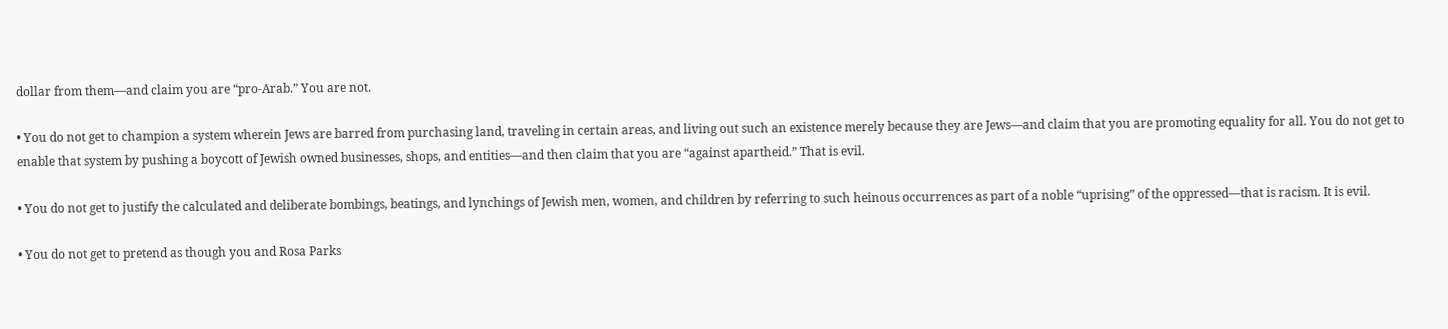dollar from them—and claim you are “pro-Arab.” You are not.

• You do not get to champion a system wherein Jews are barred from purchasing land, traveling in certain areas, and living out such an existence merely because they are Jews—and claim that you are promoting equality for all. You do not get to enable that system by pushing a boycott of Jewish owned businesses, shops, and entities—and then claim that you are “against apartheid.” That is evil.

• You do not get to justify the calculated and deliberate bombings, beatings, and lynchings of Jewish men, women, and children by referring to such heinous occurrences as part of a noble “uprising” of the oppressed—that is racism. It is evil.

• You do not get to pretend as though you and Rosa Parks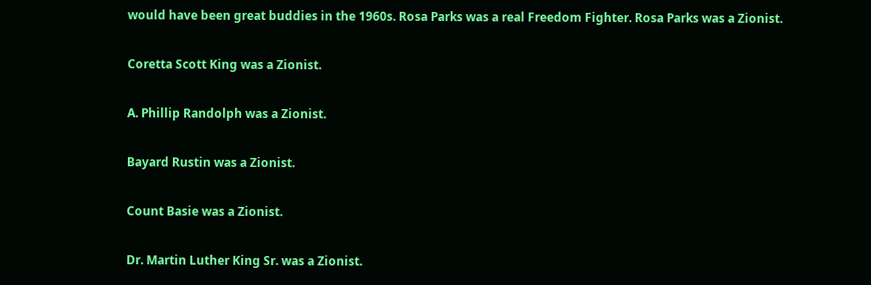would have been great buddies in the 1960s. Rosa Parks was a real Freedom Fighter. Rosa Parks was a Zionist.

Coretta Scott King was a Zionist.

A. Phillip Randolph was a Zionist.

Bayard Rustin was a Zionist.

Count Basie was a Zionist.

Dr. Martin Luther King Sr. was a Zionist.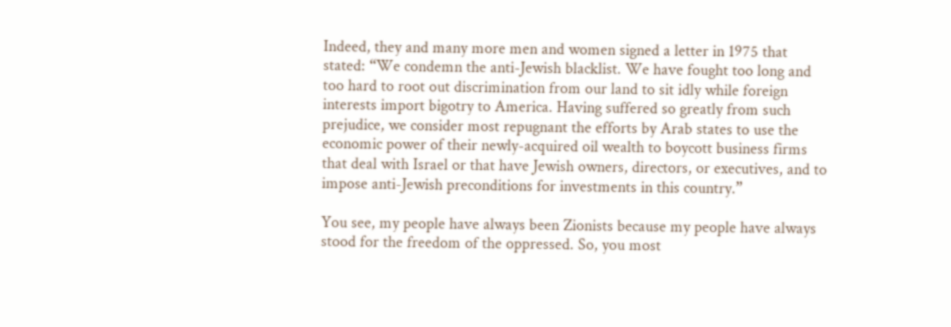Indeed, they and many more men and women signed a letter in 1975 that stated: “We condemn the anti-Jewish blacklist. We have fought too long and too hard to root out discrimination from our land to sit idly while foreign interests import bigotry to America. Having suffered so greatly from such prejudice, we consider most repugnant the efforts by Arab states to use the economic power of their newly-acquired oil wealth to boycott business firms that deal with Israel or that have Jewish owners, directors, or executives, and to impose anti-Jewish preconditions for investments in this country.”

You see, my people have always been Zionists because my people have always stood for the freedom of the oppressed. So, you most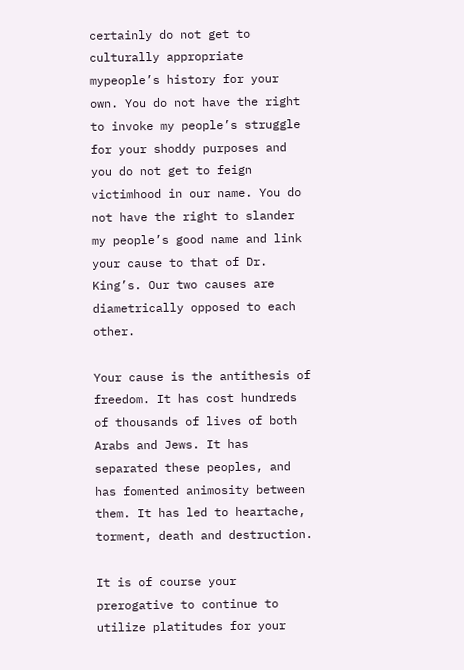certainly do not get to culturally appropriate mypeople’s history for your own. You do not have the right to invoke my people’s struggle for your shoddy purposes and you do not get to feign victimhood in our name. You do not have the right to slander my people’s good name and link your cause to that of Dr. King’s. Our two causes are diametrically opposed to each other.

Your cause is the antithesis of freedom. It has cost hundreds of thousands of lives of both Arabs and Jews. It has separated these peoples, and has fomented animosity between them. It has led to heartache, torment, death and destruction.

It is of course your prerogative to continue to utilize platitudes for your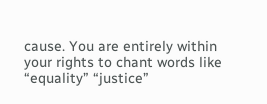cause. You are entirely within your rights to chant words like “equality” “justice”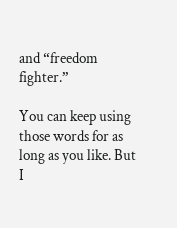and “freedom fighter.”

You can keep using those words for as long as you like. But I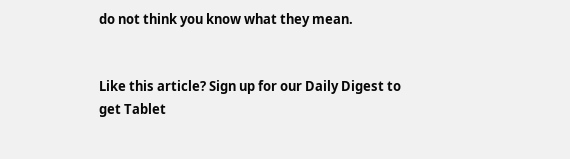do not think you know what they mean.


Like this article? Sign up for our Daily Digest to get Tablet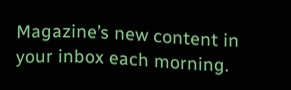Magazine’s new content in your inbox each morning.